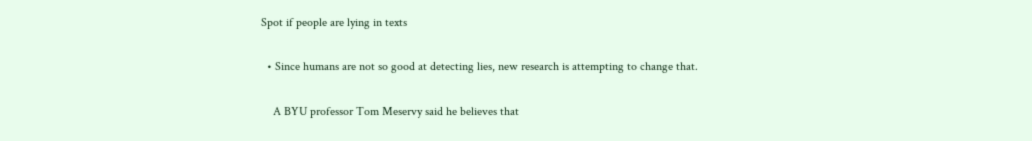Spot if people are lying in texts

  • Since humans are not so good at detecting lies, new research is attempting to change that.

    A BYU professor Tom Meservy said he believes that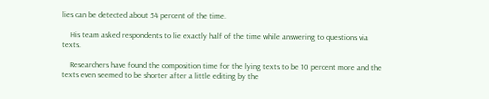lies can be detected about 54 percent of the time.

    His team asked respondents to lie exactly half of the time while answering to questions via texts.

    Researchers have found the composition time for the lying texts to be 10 percent more and the texts even seemed to be shorter after a little editing by the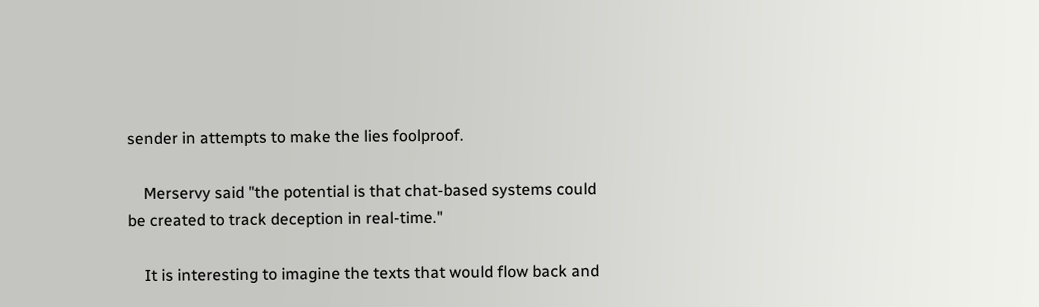sender in attempts to make the lies foolproof.

    Merservy said "the potential is that chat-based systems could be created to track deception in real-time."

    It is interesting to imagine the texts that would flow back and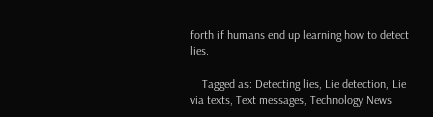forth if humans end up learning how to detect lies.

    Tagged as: Detecting lies, Lie detection, Lie via texts, Text messages, Technology News